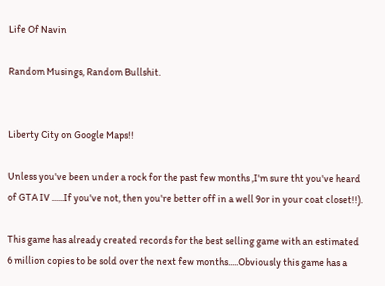Life Of Navin

Random Musings, Random Bullshit.


Liberty City on Google Maps!!

Unless you've been under a rock for the past few months ,I'm sure tht you've heard of GTA IV ......If you've not, then you're better off in a well 9or in your coat closet!!).

This game has already created records for the best selling game with an estimated 6 million copies to be sold over the next few months.....Obviously this game has a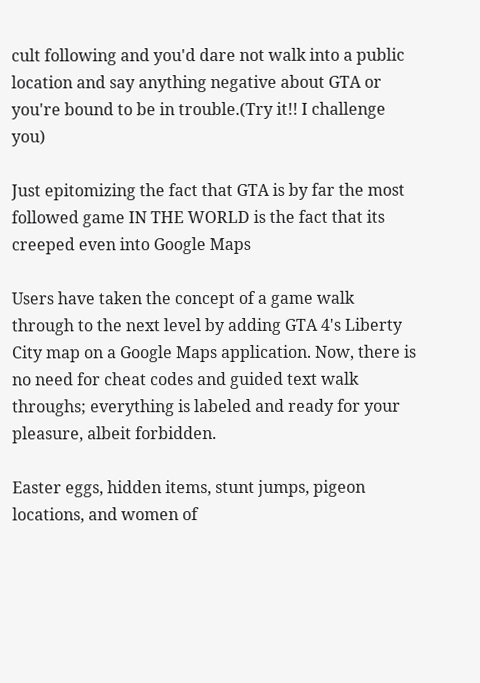cult following and you'd dare not walk into a public location and say anything negative about GTA or you're bound to be in trouble.(Try it!! I challenge you)

Just epitomizing the fact that GTA is by far the most followed game IN THE WORLD is the fact that its creeped even into Google Maps

Users have taken the concept of a game walk through to the next level by adding GTA 4's Liberty City map on a Google Maps application. Now, there is no need for cheat codes and guided text walk throughs; everything is labeled and ready for your pleasure, albeit forbidden.

Easter eggs, hidden items, stunt jumps, pigeon locations, and women of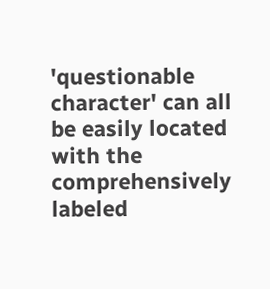'questionable character' can all be easily located with the comprehensively labeled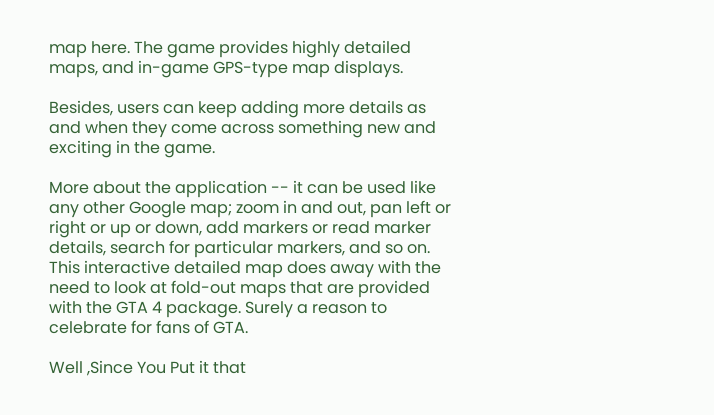map here. The game provides highly detailed maps, and in-game GPS-type map displays.

Besides, users can keep adding more details as and when they come across something new and exciting in the game.

More about the application -- it can be used like any other Google map; zoom in and out, pan left or right or up or down, add markers or read marker details, search for particular markers, and so on. This interactive detailed map does away with the need to look at fold-out maps that are provided with the GTA 4 package. Surely a reason to celebrate for fans of GTA.

Well ,Since You Put it that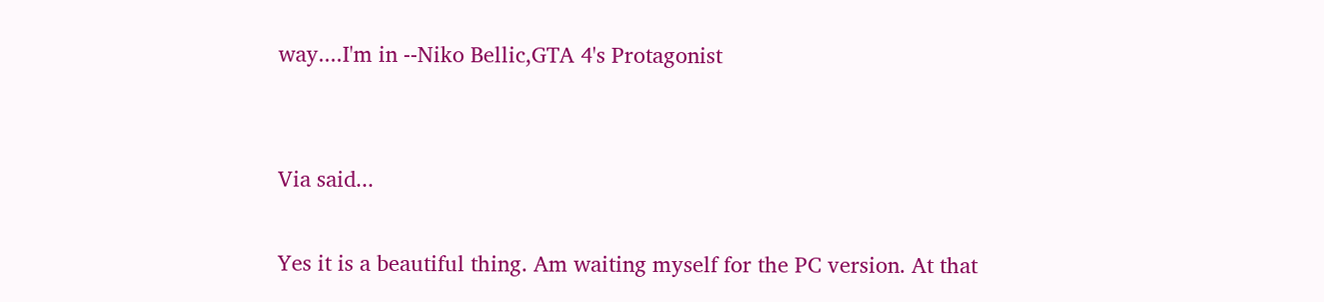way....I'm in --Niko Bellic,GTA 4's Protagonist


Via said...

Yes it is a beautiful thing. Am waiting myself for the PC version. At that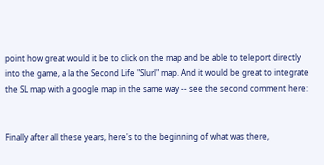point how great would it be to click on the map and be able to teleport directly into the game, a la the Second Life "Slurl" map. And it would be great to integrate the SL map with a google map in the same way -- see the second comment here:


Finally after all these years, here's to the beginning of what was there,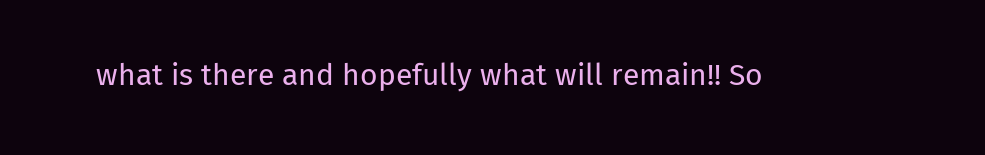what is there and hopefully what will remain!! So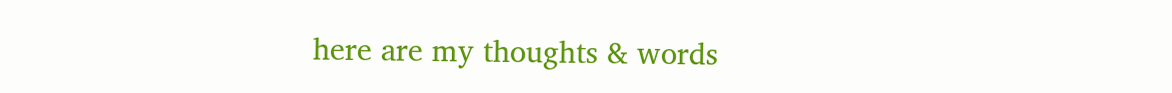here are my thoughts & words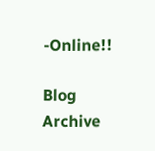-Online!!

Blog Archive